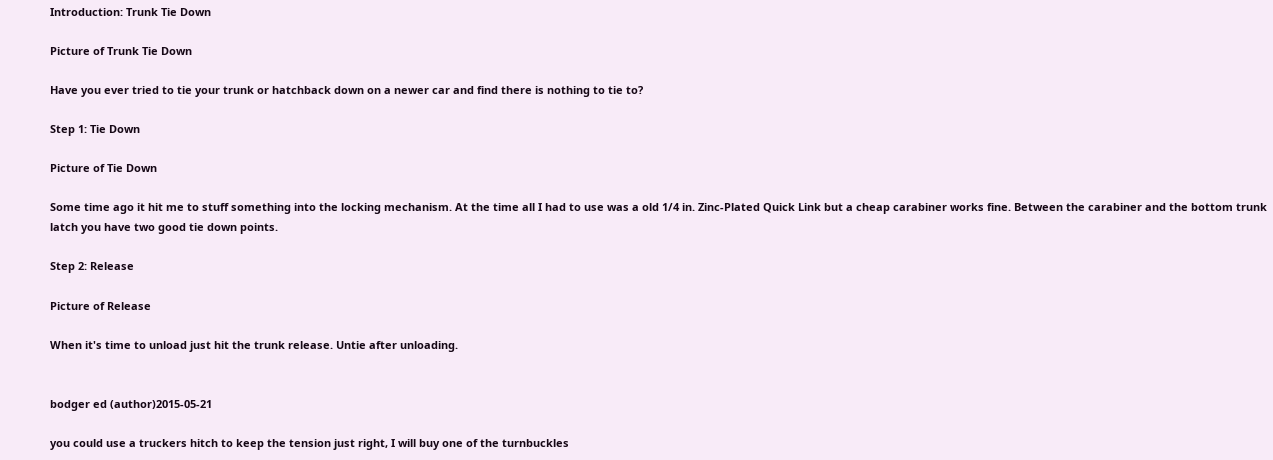Introduction: Trunk Tie Down

Picture of Trunk Tie Down

Have you ever tried to tie your trunk or hatchback down on a newer car and find there is nothing to tie to?

Step 1: Tie Down

Picture of Tie Down

Some time ago it hit me to stuff something into the locking mechanism. At the time all I had to use was a old 1/4 in. Zinc-Plated Quick Link but a cheap carabiner works fine. Between the carabiner and the bottom trunk latch you have two good tie down points.

Step 2: Release

Picture of Release

When it's time to unload just hit the trunk release. Untie after unloading.


bodger ed (author)2015-05-21

you could use a truckers hitch to keep the tension just right, I will buy one of the turnbuckles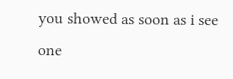you showed as soon as i see one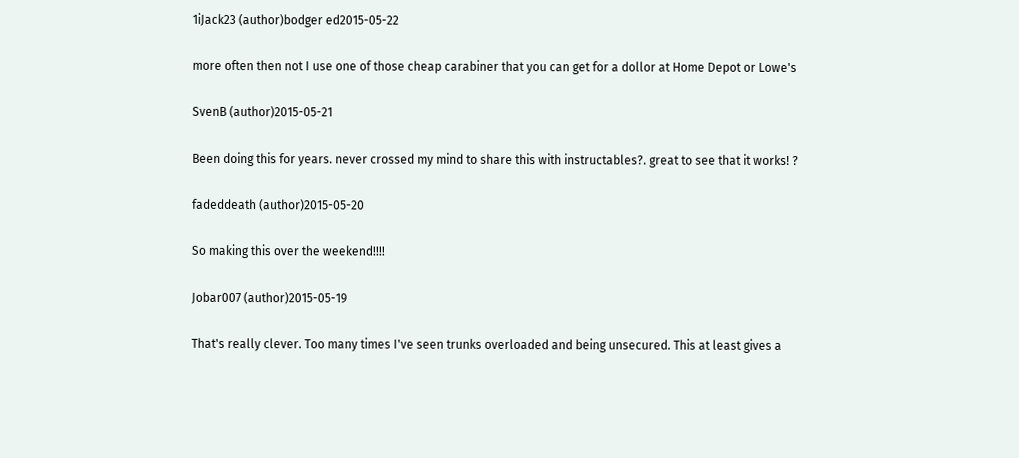1iJack23 (author)bodger ed2015-05-22

more often then not I use one of those cheap carabiner that you can get for a dollor at Home Depot or Lowe's

SvenB (author)2015-05-21

Been doing this for years. never crossed my mind to share this with instructables?. great to see that it works! ?

fadeddeath (author)2015-05-20

So making this over the weekend!!!!

Jobar007 (author)2015-05-19

That's really clever. Too many times I've seen trunks overloaded and being unsecured. This at least gives a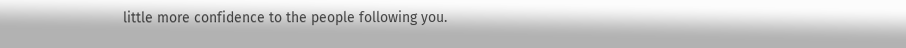little more confidence to the people following you.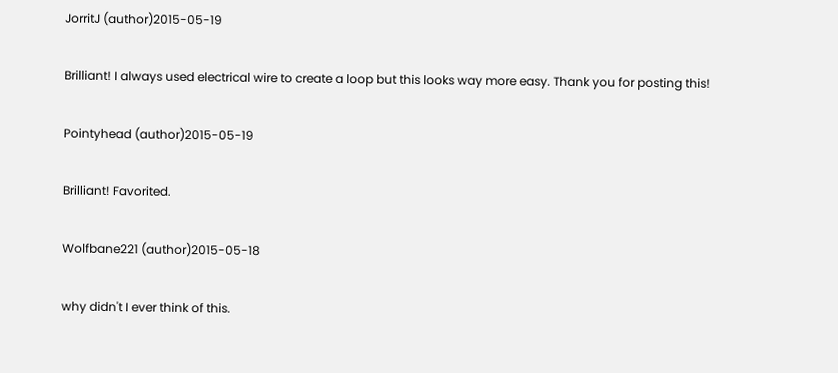JorritJ (author)2015-05-19

Brilliant! I always used electrical wire to create a loop but this looks way more easy. Thank you for posting this!

Pointyhead (author)2015-05-19

Brilliant! Favorited.

Wolfbane221 (author)2015-05-18

why didn't I ever think of this.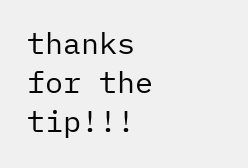thanks for the tip!!!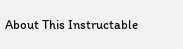About This Instructable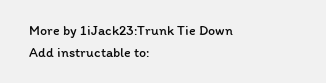More by 1iJack23:Trunk Tie Down
Add instructable to: